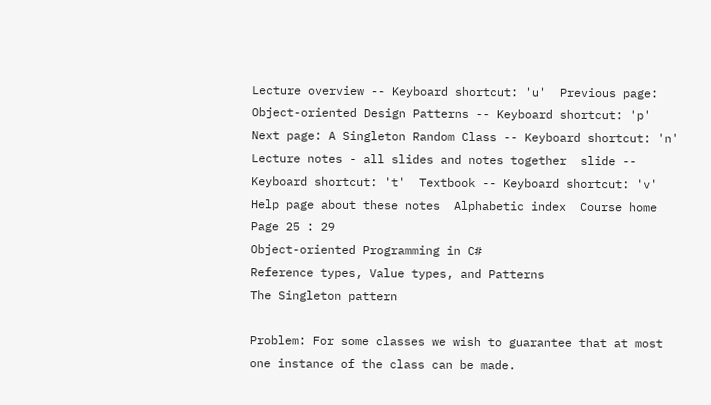Lecture overview -- Keyboard shortcut: 'u'  Previous page: Object-oriented Design Patterns -- Keyboard shortcut: 'p'  Next page: A Singleton Random Class -- Keyboard shortcut: 'n'  Lecture notes - all slides and notes together  slide -- Keyboard shortcut: 't'  Textbook -- Keyboard shortcut: 'v'  Help page about these notes  Alphabetic index  Course home  Page 25 : 29
Object-oriented Programming in C#
Reference types, Value types, and Patterns
The Singleton pattern

Problem: For some classes we wish to guarantee that at most one instance of the class can be made.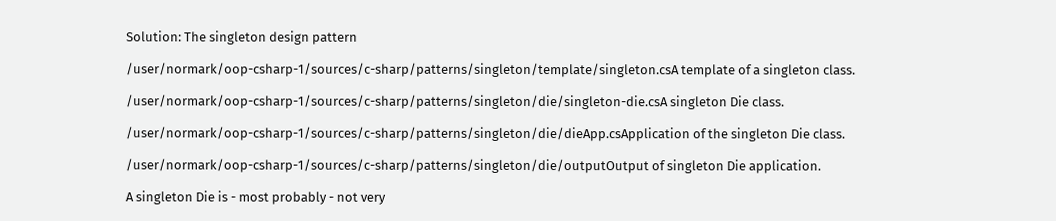Solution: The singleton design pattern

/user/normark/oop-csharp-1/sources/c-sharp/patterns/singleton/template/singleton.csA template of a singleton class.

/user/normark/oop-csharp-1/sources/c-sharp/patterns/singleton/die/singleton-die.csA singleton Die class.

/user/normark/oop-csharp-1/sources/c-sharp/patterns/singleton/die/dieApp.csApplication of the singleton Die class.

/user/normark/oop-csharp-1/sources/c-sharp/patterns/singleton/die/outputOutput of singleton Die application.

A singleton Die is - most probably - not very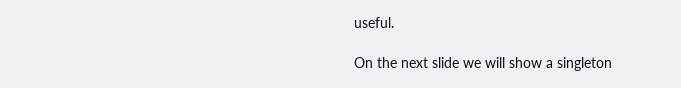useful.

On the next slide we will show a singleton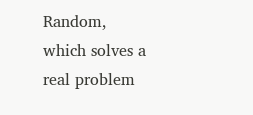Random, which solves a real problem